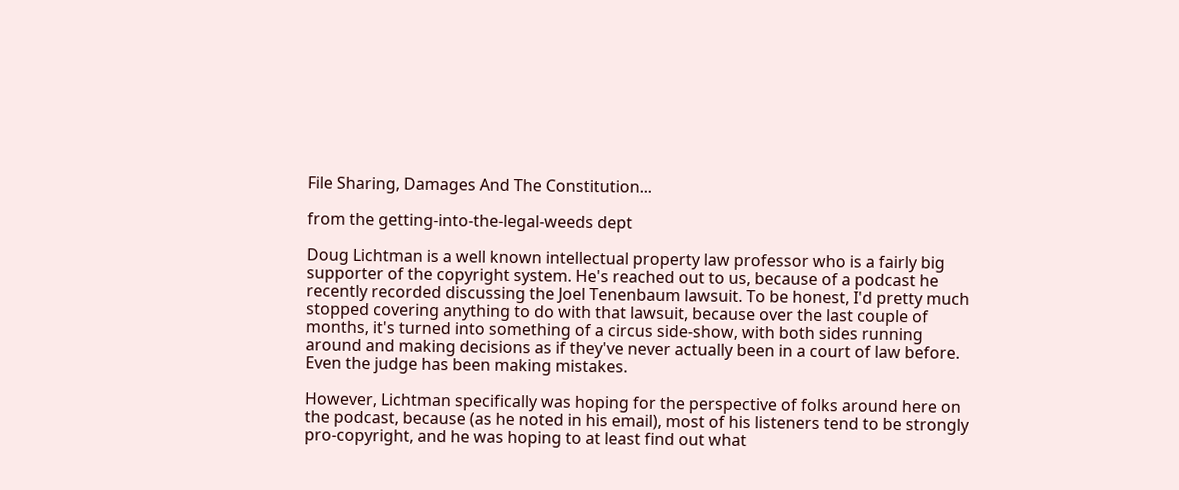File Sharing, Damages And The Constitution...

from the getting-into-the-legal-weeds dept

Doug Lichtman is a well known intellectual property law professor who is a fairly big supporter of the copyright system. He's reached out to us, because of a podcast he recently recorded discussing the Joel Tenenbaum lawsuit. To be honest, I'd pretty much stopped covering anything to do with that lawsuit, because over the last couple of months, it's turned into something of a circus side-show, with both sides running around and making decisions as if they've never actually been in a court of law before. Even the judge has been making mistakes.

However, Lichtman specifically was hoping for the perspective of folks around here on the podcast, because (as he noted in his email), most of his listeners tend to be strongly pro-copyright, and he was hoping to at least find out what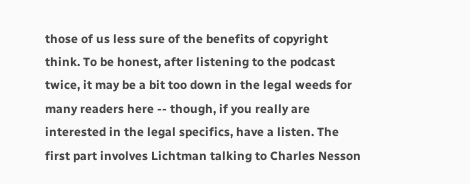those of us less sure of the benefits of copyright think. To be honest, after listening to the podcast twice, it may be a bit too down in the legal weeds for many readers here -- though, if you really are interested in the legal specifics, have a listen. The first part involves Lichtman talking to Charles Nesson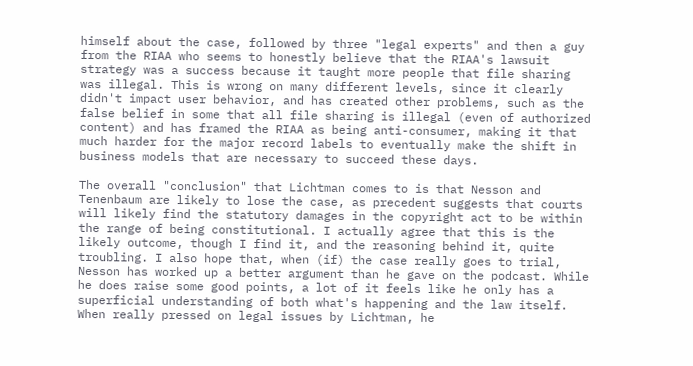himself about the case, followed by three "legal experts" and then a guy from the RIAA who seems to honestly believe that the RIAA's lawsuit strategy was a success because it taught more people that file sharing was illegal. This is wrong on many different levels, since it clearly didn't impact user behavior, and has created other problems, such as the false belief in some that all file sharing is illegal (even of authorized content) and has framed the RIAA as being anti-consumer, making it that much harder for the major record labels to eventually make the shift in business models that are necessary to succeed these days.

The overall "conclusion" that Lichtman comes to is that Nesson and Tenenbaum are likely to lose the case, as precedent suggests that courts will likely find the statutory damages in the copyright act to be within the range of being constitutional. I actually agree that this is the likely outcome, though I find it, and the reasoning behind it, quite troubling. I also hope that, when (if) the case really goes to trial, Nesson has worked up a better argument than he gave on the podcast. While he does raise some good points, a lot of it feels like he only has a superficial understanding of both what's happening and the law itself. When really pressed on legal issues by Lichtman, he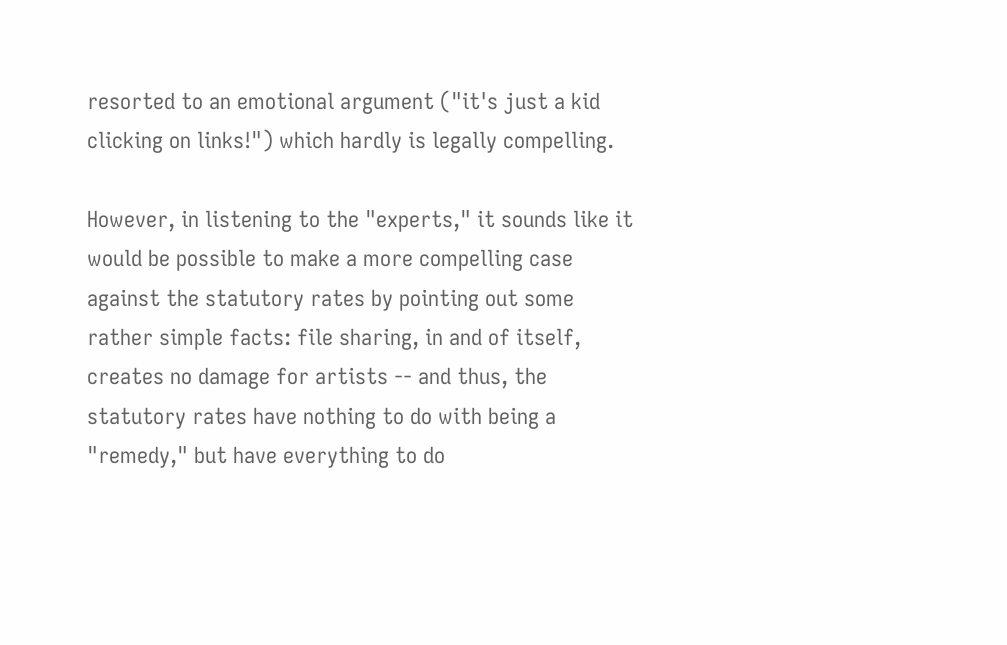resorted to an emotional argument ("it's just a kid clicking on links!") which hardly is legally compelling.

However, in listening to the "experts," it sounds like it would be possible to make a more compelling case against the statutory rates by pointing out some rather simple facts: file sharing, in and of itself, creates no damage for artists -- and thus, the statutory rates have nothing to do with being a "remedy," but have everything to do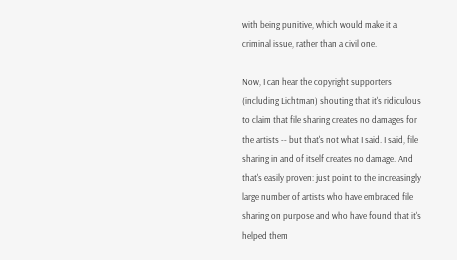with being punitive, which would make it a criminal issue, rather than a civil one.

Now, I can hear the copyright supporters (including Lichtman) shouting that it's ridiculous to claim that file sharing creates no damages for the artists -- but that's not what I said. I said, file sharing in and of itself creates no damage. And that's easily proven: just point to the increasingly large number of artists who have embraced file sharing on purpose and who have found that it's helped them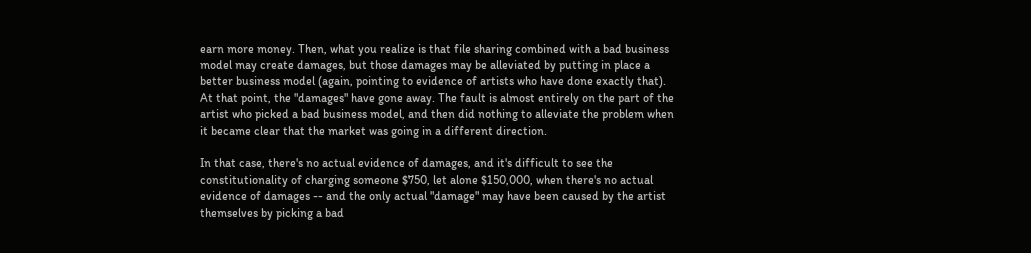earn more money. Then, what you realize is that file sharing combined with a bad business model may create damages, but those damages may be alleviated by putting in place a better business model (again, pointing to evidence of artists who have done exactly that). At that point, the "damages" have gone away. The fault is almost entirely on the part of the artist who picked a bad business model, and then did nothing to alleviate the problem when it became clear that the market was going in a different direction.

In that case, there's no actual evidence of damages, and it's difficult to see the constitutionality of charging someone $750, let alone $150,000, when there's no actual evidence of damages -- and the only actual "damage" may have been caused by the artist themselves by picking a bad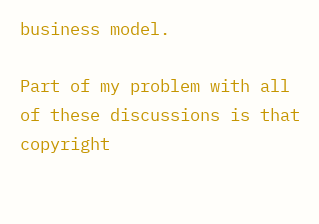business model.

Part of my problem with all of these discussions is that copyright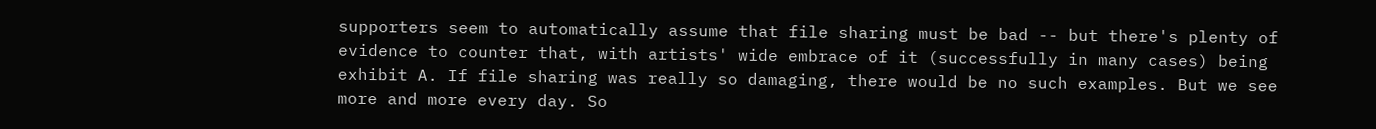supporters seem to automatically assume that file sharing must be bad -- but there's plenty of evidence to counter that, with artists' wide embrace of it (successfully in many cases) being exhibit A. If file sharing was really so damaging, there would be no such examples. But we see more and more every day. So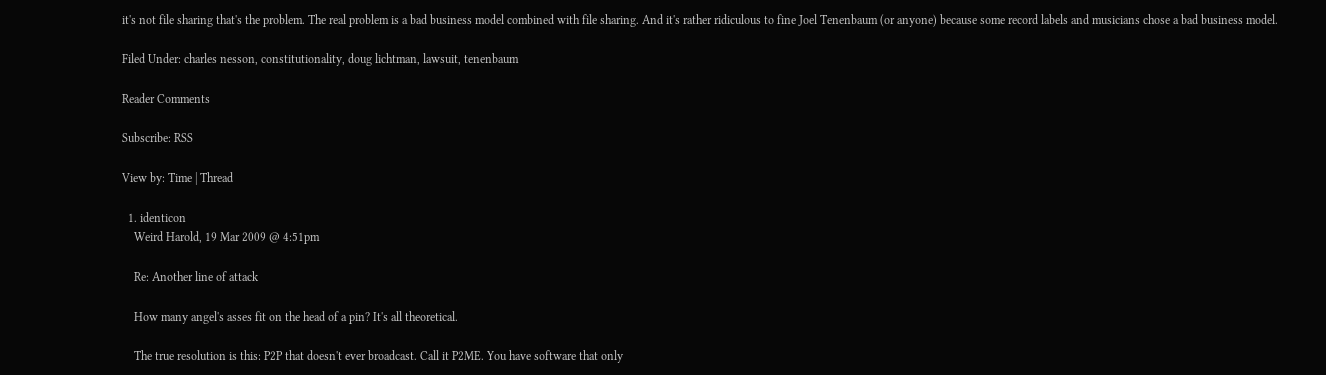it's not file sharing that's the problem. The real problem is a bad business model combined with file sharing. And it's rather ridiculous to fine Joel Tenenbaum (or anyone) because some record labels and musicians chose a bad business model.

Filed Under: charles nesson, constitutionality, doug lichtman, lawsuit, tenenbaum

Reader Comments

Subscribe: RSS

View by: Time | Thread

  1. identicon
    Weird Harold, 19 Mar 2009 @ 4:51pm

    Re: Another line of attack

    How many angel's asses fit on the head of a pin? It's all theoretical.

    The true resolution is this: P2P that doesn't ever broadcast. Call it P2ME. You have software that only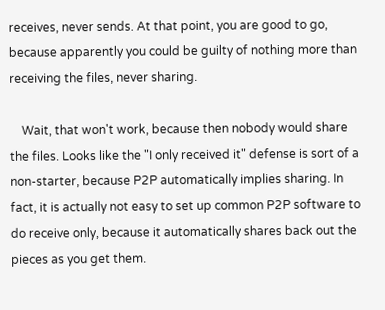receives, never sends. At that point, you are good to go, because apparently you could be guilty of nothing more than receiving the files, never sharing.

    Wait, that won't work, because then nobody would share the files. Looks like the "I only received it" defense is sort of a non-starter, because P2P automatically implies sharing. In fact, it is actually not easy to set up common P2P software to do receive only, because it automatically shares back out the pieces as you get them.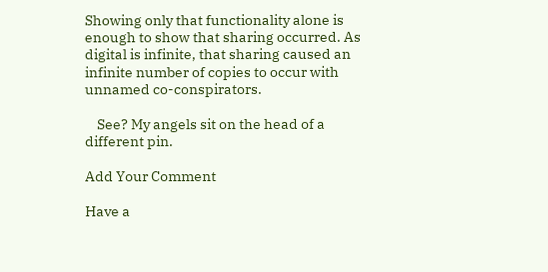Showing only that functionality alone is enough to show that sharing occurred. As digital is infinite, that sharing caused an infinite number of copies to occur with unnamed co-conspirators.

    See? My angels sit on the head of a different pin.

Add Your Comment

Have a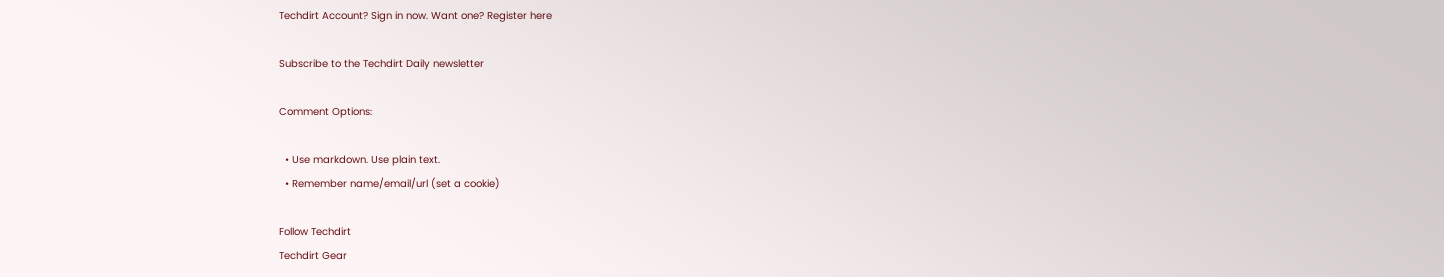Techdirt Account? Sign in now. Want one? Register here

Subscribe to the Techdirt Daily newsletter

Comment Options:

  • Use markdown. Use plain text.
  • Remember name/email/url (set a cookie)

Follow Techdirt
Techdirt Gear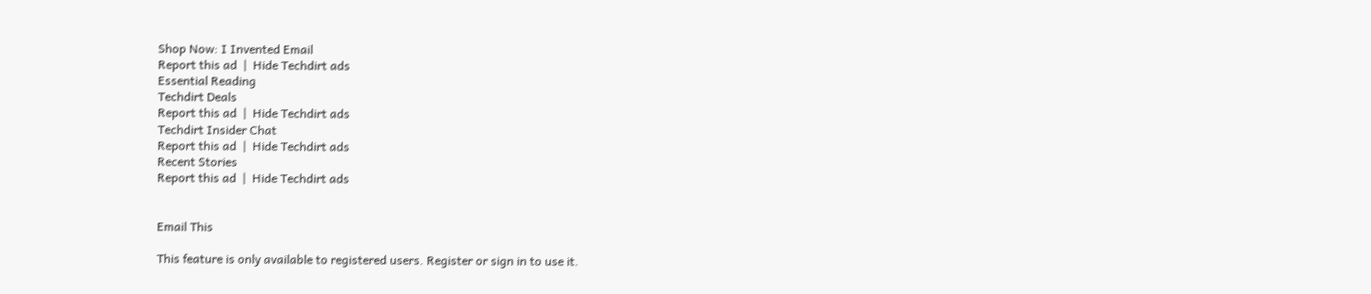Shop Now: I Invented Email
Report this ad  |  Hide Techdirt ads
Essential Reading
Techdirt Deals
Report this ad  |  Hide Techdirt ads
Techdirt Insider Chat
Report this ad  |  Hide Techdirt ads
Recent Stories
Report this ad  |  Hide Techdirt ads


Email This

This feature is only available to registered users. Register or sign in to use it.